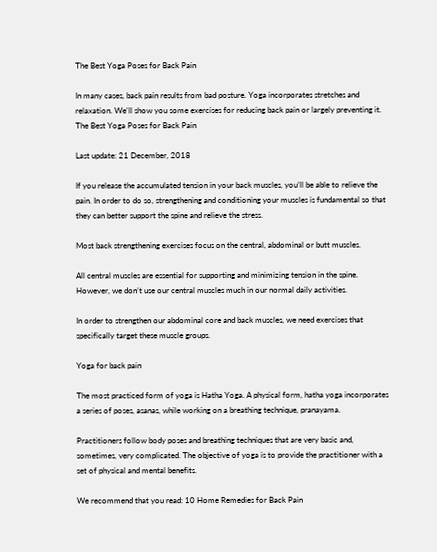The Best Yoga Poses for Back Pain

In many cases, back pain results from bad posture. Yoga incorporates stretches and relaxation. We'll show you some exercises for reducing back pain or largely preventing it.
The Best Yoga Poses for Back Pain

Last update: 21 December, 2018

If you release the accumulated tension in your back muscles, you’ll be able to relieve the pain. In order to do so, strengthening and conditioning your muscles is fundamental so that they can better support the spine and relieve the stress.

Most back strengthening exercises focus on the central, abdominal or butt muscles.

All central muscles are essential for supporting and minimizing tension in the spine. However, we don’t use our central muscles much in our normal daily activities.

In order to strengthen our abdominal core and back muscles, we need exercises that specifically target these muscle groups.

Yoga for back pain

The most practiced form of yoga is Hatha Yoga. A physical form, hatha yoga incorporates a series of poses, asanas, while working on a breathing technique, pranayama.

Practitioners follow body poses and breathing techniques that are very basic and, sometimes, very complicated. The objective of yoga is to provide the practitioner with a set of physical and mental benefits.

We recommend that you read: 10 Home Remedies for Back Pain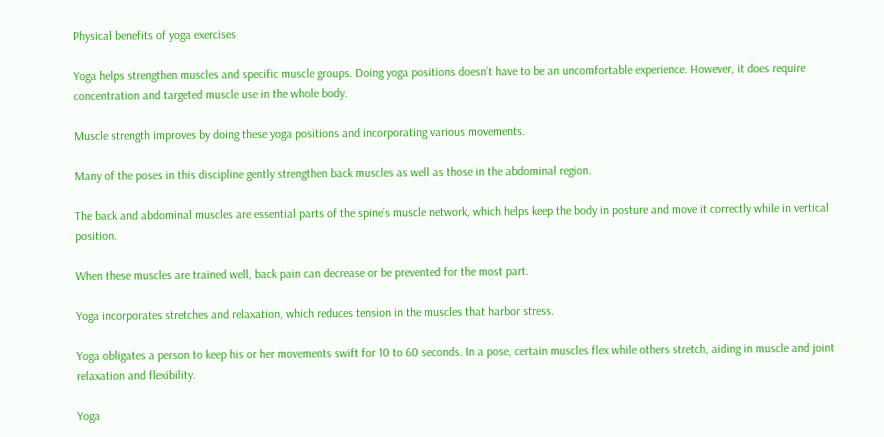Physical benefits of yoga exercises

Yoga helps strengthen muscles and specific muscle groups. Doing yoga positions doesn’t have to be an uncomfortable experience. However, it does require concentration and targeted muscle use in the whole body.

Muscle strength improves by doing these yoga positions and incorporating various movements.

Many of the poses in this discipline gently strengthen back muscles as well as those in the abdominal region.

The back and abdominal muscles are essential parts of the spine’s muscle network, which helps keep the body in posture and move it correctly while in vertical position.

When these muscles are trained well, back pain can decrease or be prevented for the most part.

Yoga incorporates stretches and relaxation, which reduces tension in the muscles that harbor stress.

Yoga obligates a person to keep his or her movements swift for 10 to 60 seconds. In a pose, certain muscles flex while others stretch, aiding in muscle and joint relaxation and flexibility.

Yoga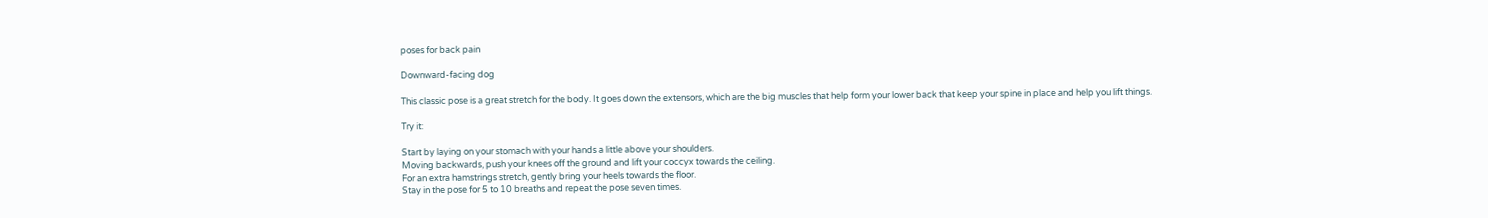poses for back pain

Downward-facing dog

This classic pose is a great stretch for the body. It goes down the extensors, which are the big muscles that help form your lower back that keep your spine in place and help you lift things.

Try it:

Start by laying on your stomach with your hands a little above your shoulders.
Moving backwards, push your knees off the ground and lift your coccyx towards the ceiling.
For an extra hamstrings stretch, gently bring your heels towards the floor.
Stay in the pose for 5 to 10 breaths and repeat the pose seven times.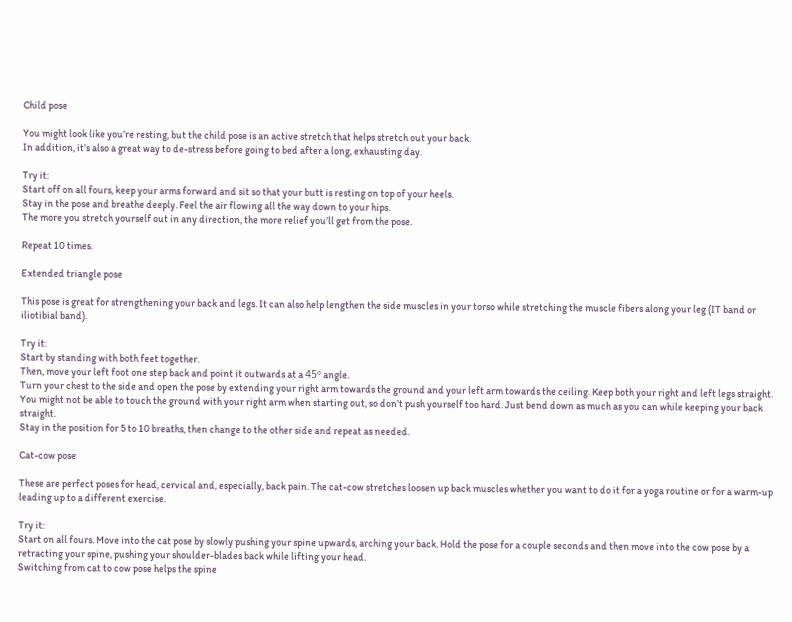Child pose

You might look like you’re resting, but the child pose is an active stretch that helps stretch out your back.
In addition, it’s also a great way to de-stress before going to bed after a long, exhausting day.

Try it:
Start off on all fours, keep your arms forward and sit so that your butt is resting on top of your heels.
Stay in the pose and breathe deeply. Feel the air flowing all the way down to your hips.
The more you stretch yourself out in any direction, the more relief you’ll get from the pose.

Repeat 10 times.

Extended triangle pose

This pose is great for strengthening your back and legs. It can also help lengthen the side muscles in your torso while stretching the muscle fibers along your leg (IT band or iliotibial band).

Try it:
Start by standing with both feet together.
Then, move your left foot one step back and point it outwards at a 45º angle.
Turn your chest to the side and open the pose by extending your right arm towards the ground and your left arm towards the ceiling. Keep both your right and left legs straight.
You might not be able to touch the ground with your right arm when starting out, so don’t push yourself too hard. Just bend down as much as you can while keeping your back straight.
Stay in the position for 5 to 10 breaths, then change to the other side and repeat as needed.

Cat-cow pose

These are perfect poses for head, cervical and, especially, back pain. The cat-cow stretches loosen up back muscles whether you want to do it for a yoga routine or for a warm-up leading up to a different exercise.

Try it:
Start on all fours. Move into the cat pose by slowly pushing your spine upwards, arching your back. Hold the pose for a couple seconds and then move into the cow pose by a retracting your spine, pushing your shoulder-blades back while lifting your head.
Switching from cat to cow pose helps the spine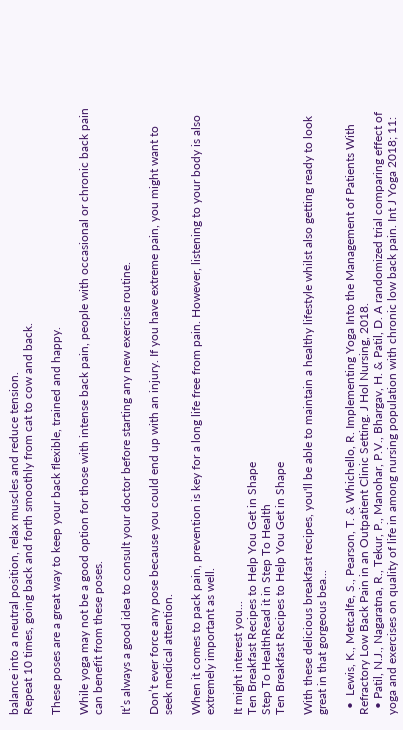balance into a neutral position, relax muscles and reduce tension.
Repeat 10 times, going back and forth smoothly from cat to cow and back.

These poses are a great way to keep your back flexible, trained and happy.

While yoga may not be a good option for those with intense back pain, people with occasional or chronic back pain can benefit from these poses.

It’s always a good idea to consult your doctor before starting any new exercise routine.

Don’t ever force any pose because you could end up with an injury. If you have extreme pain, you might want to seek medical attention.

When it comes to pack pain, prevention is key for a long life free from pain. However, listening to your body is also extremely important as well.

It might interest you...
Ten Breakfast Recipes to Help You Get in Shape
Step To HealthRead it in Step To Health
Ten Breakfast Recipes to Help You Get in Shape

With these delicious breakfast recipes, you'll be able to maintain a healthy lifestyle whilst also getting ready to look great in that gorgeous bea...

  •  Lewis, K., Metcalfe, S., Pearson, T. & Whichello, R. Implementing Yoga Into the Management of Patients With Refractory Low Back Pain in an Outpatient Clinic Setting. J Hol Nursing, 2018.
  • Patil, N.J., Nagaratna, R., Tekur, P., Manohar, P.V., Bhargav, H. & Patil, D. A randomized trial comparing effect of yoga and exercises on quality of life in among nursing population with chronic low back pain. Int J Yoga 2018; 11: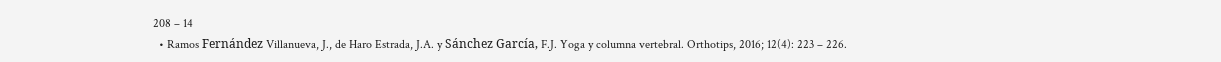208 – 14
  • Ramos Fernández Villanueva, J., de Haro Estrada, J.A. y Sánchez García, F.J. Yoga y columna vertebral. Orthotips, 2016; 12(4): 223 – 226.